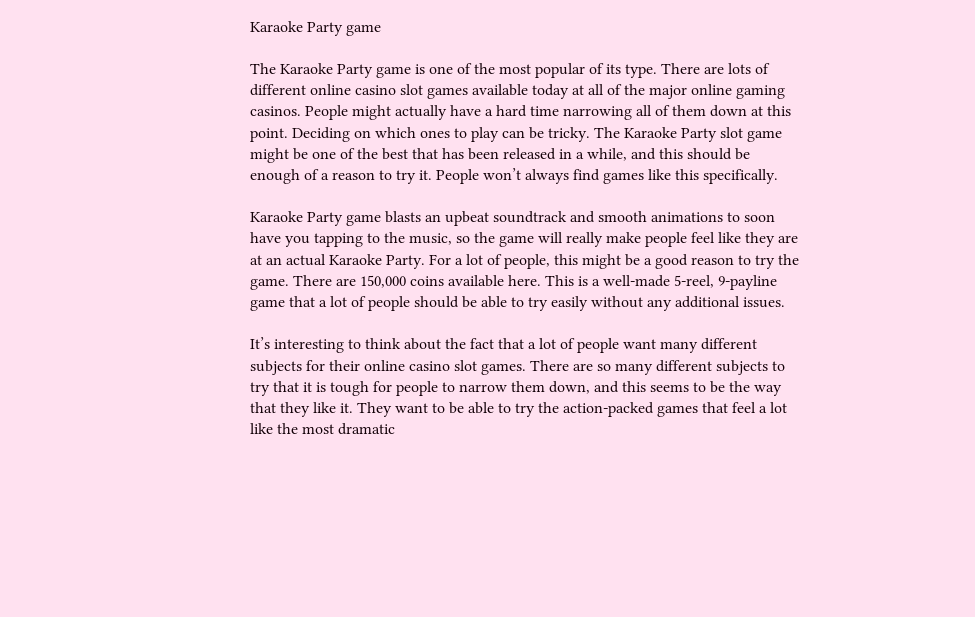Karaoke Party game

The Karaoke Party game is one of the most popular of its type. There are lots of different online casino slot games available today at all of the major online gaming casinos. People might actually have a hard time narrowing all of them down at this point. Deciding on which ones to play can be tricky. The Karaoke Party slot game might be one of the best that has been released in a while, and this should be enough of a reason to try it. People won’t always find games like this specifically.

Karaoke Party game blasts an upbeat soundtrack and smooth animations to soon have you tapping to the music, so the game will really make people feel like they are at an actual Karaoke Party. For a lot of people, this might be a good reason to try the game. There are 150,000 coins available here. This is a well-made 5-reel, 9-payline game that a lot of people should be able to try easily without any additional issues.

It’s interesting to think about the fact that a lot of people want many different subjects for their online casino slot games. There are so many different subjects to try that it is tough for people to narrow them down, and this seems to be the way that they like it. They want to be able to try the action-packed games that feel a lot like the most dramatic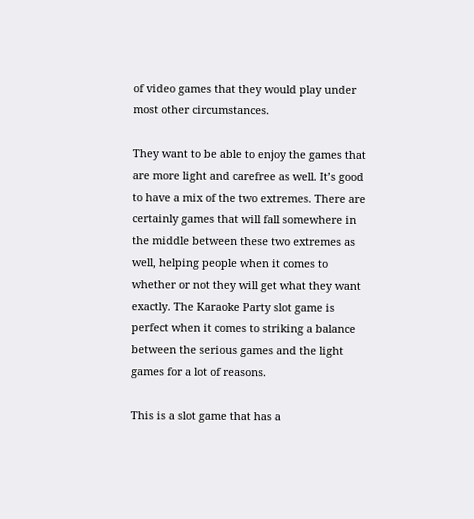of video games that they would play under most other circumstances.

They want to be able to enjoy the games that are more light and carefree as well. It’s good to have a mix of the two extremes. There are certainly games that will fall somewhere in the middle between these two extremes as well, helping people when it comes to whether or not they will get what they want exactly. The Karaoke Party slot game is perfect when it comes to striking a balance between the serious games and the light games for a lot of reasons.

This is a slot game that has a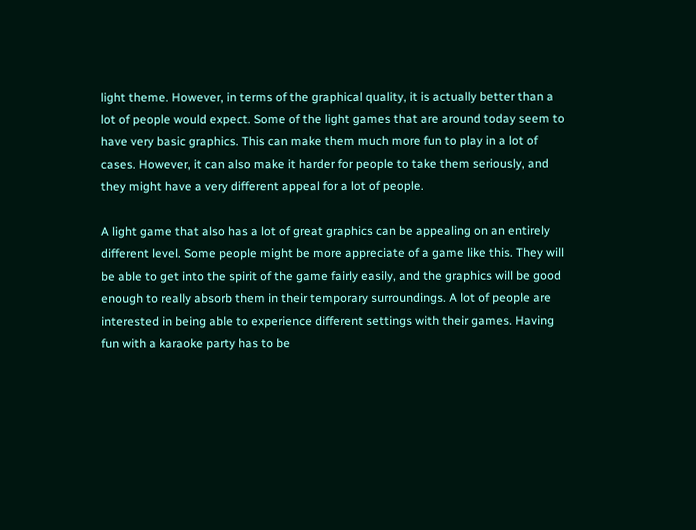light theme. However, in terms of the graphical quality, it is actually better than a lot of people would expect. Some of the light games that are around today seem to have very basic graphics. This can make them much more fun to play in a lot of cases. However, it can also make it harder for people to take them seriously, and they might have a very different appeal for a lot of people.

A light game that also has a lot of great graphics can be appealing on an entirely different level. Some people might be more appreciate of a game like this. They will be able to get into the spirit of the game fairly easily, and the graphics will be good enough to really absorb them in their temporary surroundings. A lot of people are interested in being able to experience different settings with their games. Having fun with a karaoke party has to be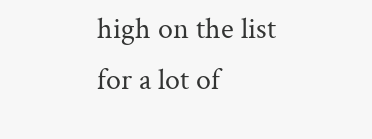high on the list for a lot of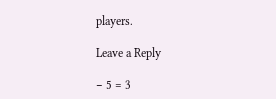players.

Leave a Reply

− 5 = 3